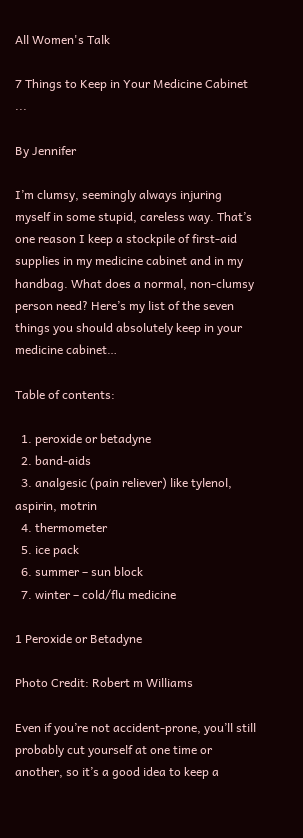All Women's Talk

7 Things to Keep in Your Medicine Cabinet ...

By Jennifer

I’m clumsy, seemingly always injuring myself in some stupid, careless way. That’s one reason I keep a stockpile of first-aid supplies in my medicine cabinet and in my handbag. What does a normal, non-clumsy person need? Here’s my list of the seven things you should absolutely keep in your medicine cabinet…

Table of contents:

  1. peroxide or betadyne
  2. band-aids
  3. analgesic (pain reliever) like tylenol, aspirin, motrin
  4. thermometer
  5. ice pack
  6. summer – sun block
  7. winter – cold/flu medicine

1 Peroxide or Betadyne

Photo Credit: Robert m Williams

Even if you’re not accident-prone, you’ll still probably cut yourself at one time or another, so it’s a good idea to keep a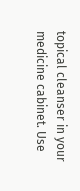topical cleanser in your medicine cabinet. Use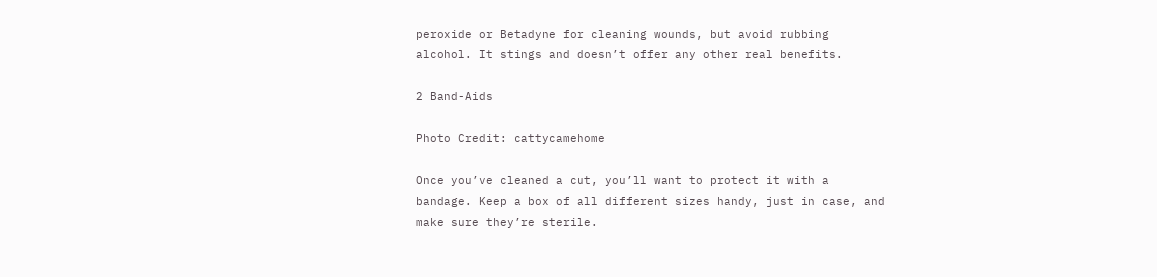peroxide or Betadyne for cleaning wounds, but avoid rubbing alcohol. It stings and doesn’t offer any other real benefits.

2 Band-Aids

Photo Credit: cattycamehome

Once you’ve cleaned a cut, you’ll want to protect it with a bandage. Keep a box of all different sizes handy, just in case, and make sure they’re sterile.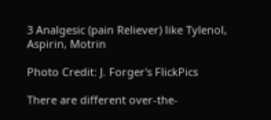3 Analgesic (pain Reliever) like Tylenol, Aspirin, Motrin

Photo Credit: J. Forger's FlickPics

There are different over-the-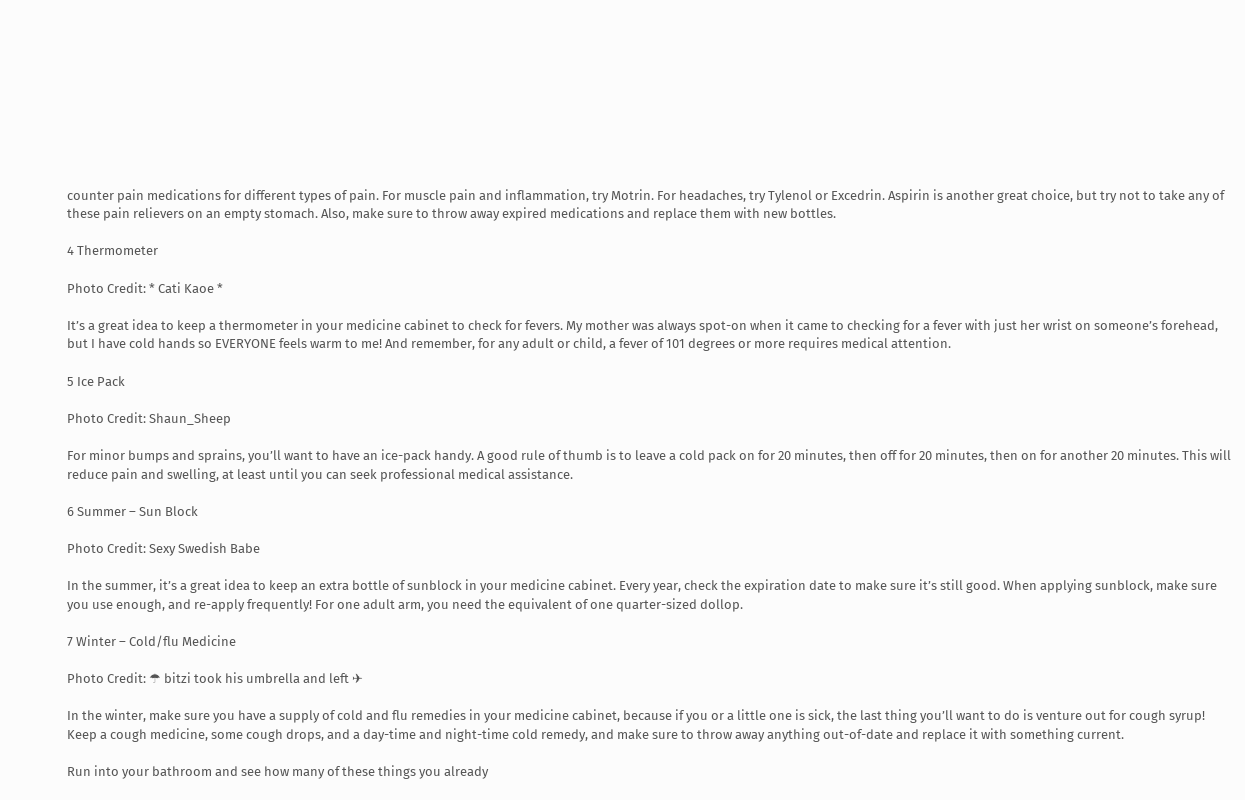counter pain medications for different types of pain. For muscle pain and inflammation, try Motrin. For headaches, try Tylenol or Excedrin. Aspirin is another great choice, but try not to take any of these pain relievers on an empty stomach. Also, make sure to throw away expired medications and replace them with new bottles.

4 Thermometer

Photo Credit: * Cati Kaoe *

It’s a great idea to keep a thermometer in your medicine cabinet to check for fevers. My mother was always spot-on when it came to checking for a fever with just her wrist on someone’s forehead, but I have cold hands so EVERYONE feels warm to me! And remember, for any adult or child, a fever of 101 degrees or more requires medical attention.

5 Ice Pack

Photo Credit: Shaun_Sheep

For minor bumps and sprains, you’ll want to have an ice-pack handy. A good rule of thumb is to leave a cold pack on for 20 minutes, then off for 20 minutes, then on for another 20 minutes. This will reduce pain and swelling, at least until you can seek professional medical assistance.

6 Summer – Sun Block

Photo Credit: Sexy Swedish Babe

In the summer, it’s a great idea to keep an extra bottle of sunblock in your medicine cabinet. Every year, check the expiration date to make sure it’s still good. When applying sunblock, make sure you use enough, and re-apply frequently! For one adult arm, you need the equivalent of one quarter-sized dollop.

7 Winter – Cold/flu Medicine

Photo Credit: ☂ bitzi took his umbrella and left ✈

In the winter, make sure you have a supply of cold and flu remedies in your medicine cabinet, because if you or a little one is sick, the last thing you’ll want to do is venture out for cough syrup! Keep a cough medicine, some cough drops, and a day-time and night-time cold remedy, and make sure to throw away anything out-of-date and replace it with something current.

Run into your bathroom and see how many of these things you already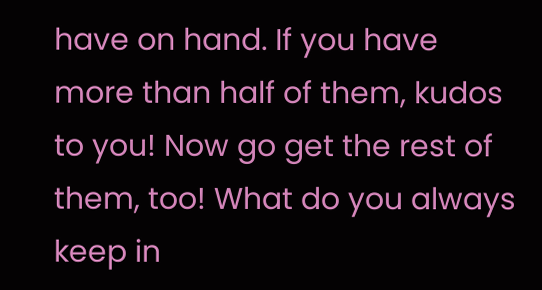have on hand. If you have more than half of them, kudos to you! Now go get the rest of them, too! What do you always keep in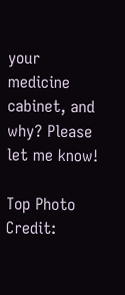your medicine cabinet, and why? Please let me know!

Top Photo Credit: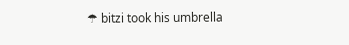☂ bitzi took his umbrella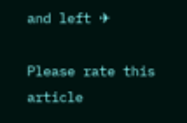and left ✈

Please rate this article